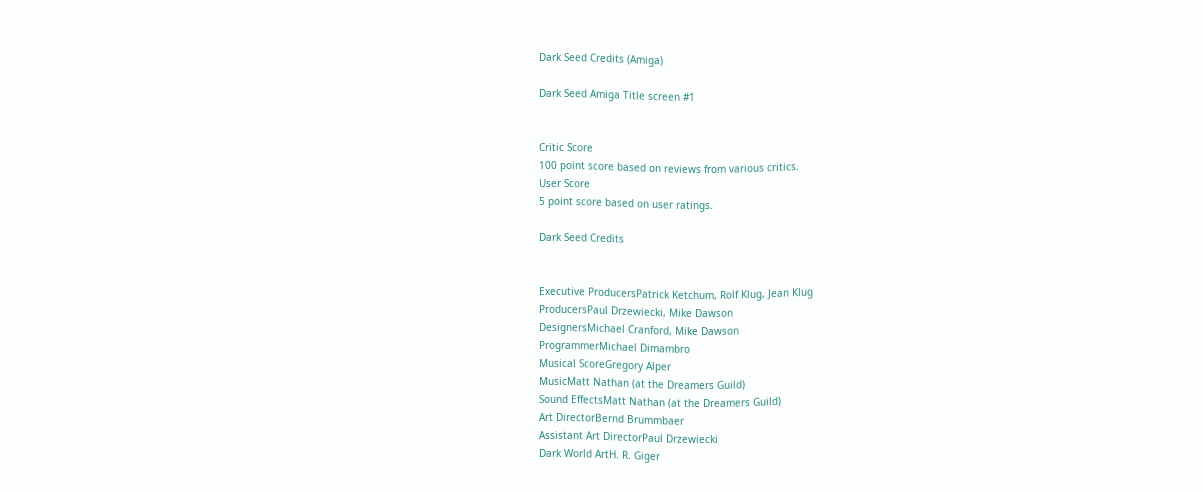Dark Seed Credits (Amiga)

Dark Seed Amiga Title screen #1


Critic Score
100 point score based on reviews from various critics.
User Score
5 point score based on user ratings.

Dark Seed Credits


Executive ProducersPatrick Ketchum, Rolf Klug, Jean Klug
ProducersPaul Drzewiecki, Mike Dawson
DesignersMichael Cranford, Mike Dawson
ProgrammerMichael Dimambro
Musical ScoreGregory Alper
MusicMatt Nathan (at the Dreamers Guild)
Sound EffectsMatt Nathan (at the Dreamers Guild)
Art DirectorBernd Brummbaer
Assistant Art DirectorPaul Drzewiecki
Dark World ArtH. R. Giger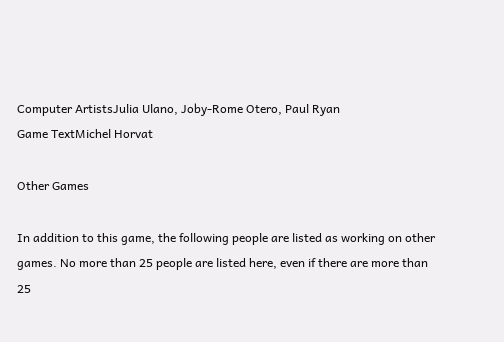Computer ArtistsJulia Ulano, Joby-Rome Otero, Paul Ryan
Game TextMichel Horvat

Other Games

In addition to this game, the following people are listed as working on other games. No more than 25 people are listed here, even if there are more than 25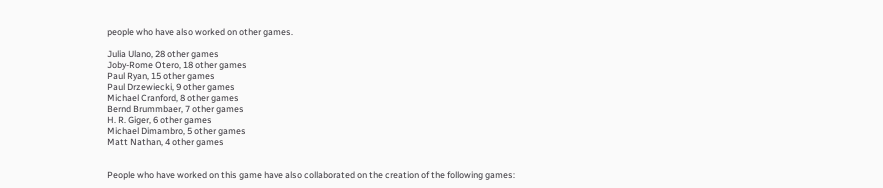people who have also worked on other games.

Julia Ulano, 28 other games
Joby-Rome Otero, 18 other games
Paul Ryan, 15 other games
Paul Drzewiecki, 9 other games
Michael Cranford, 8 other games
Bernd Brummbaer, 7 other games
H. R. Giger, 6 other games
Michael Dimambro, 5 other games
Matt Nathan, 4 other games


People who have worked on this game have also collaborated on the creation of the following games: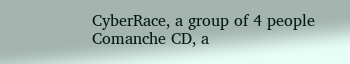CyberRace, a group of 4 people
Comanche CD, a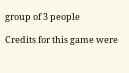group of 3 people

Credits for this game were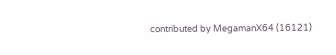contributed by MegamanX64 (16121)